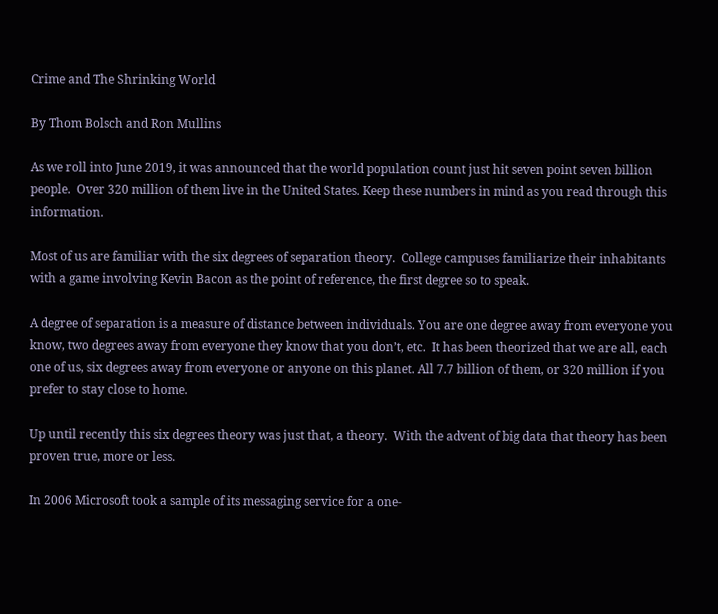Crime and The Shrinking World

By Thom Bolsch and Ron Mullins

As we roll into June 2019, it was announced that the world population count just hit seven point seven billion people.  Over 320 million of them live in the United States. Keep these numbers in mind as you read through this information.

Most of us are familiar with the six degrees of separation theory.  College campuses familiarize their inhabitants with a game involving Kevin Bacon as the point of reference, the first degree so to speak.

A degree of separation is a measure of distance between individuals. You are one degree away from everyone you know, two degrees away from everyone they know that you don’t, etc.  It has been theorized that we are all, each one of us, six degrees away from everyone or anyone on this planet. All 7.7 billion of them, or 320 million if you prefer to stay close to home.

Up until recently this six degrees theory was just that, a theory.  With the advent of big data that theory has been proven true, more or less.

In 2006 Microsoft took a sample of its messaging service for a one-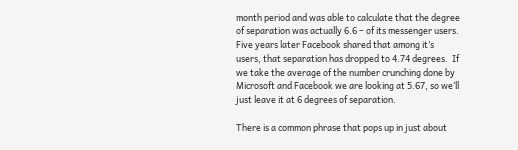month period and was able to calculate that the degree of separation was actually 6.6 – of its messenger users. Five years later Facebook shared that among it’s users, that separation has dropped to 4.74 degrees.  If we take the average of the number crunching done by Microsoft and Facebook we are looking at 5.67, so we’ll just leave it at 6 degrees of separation.

There is a common phrase that pops up in just about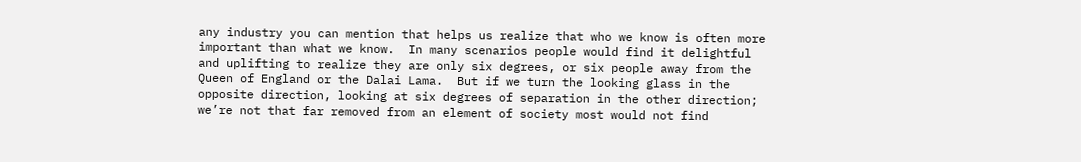any industry you can mention that helps us realize that who we know is often more important than what we know.  In many scenarios people would find it delightful and uplifting to realize they are only six degrees, or six people away from the Queen of England or the Dalai Lama.  But if we turn the looking glass in the opposite direction, looking at six degrees of separation in the other direction; we’re not that far removed from an element of society most would not find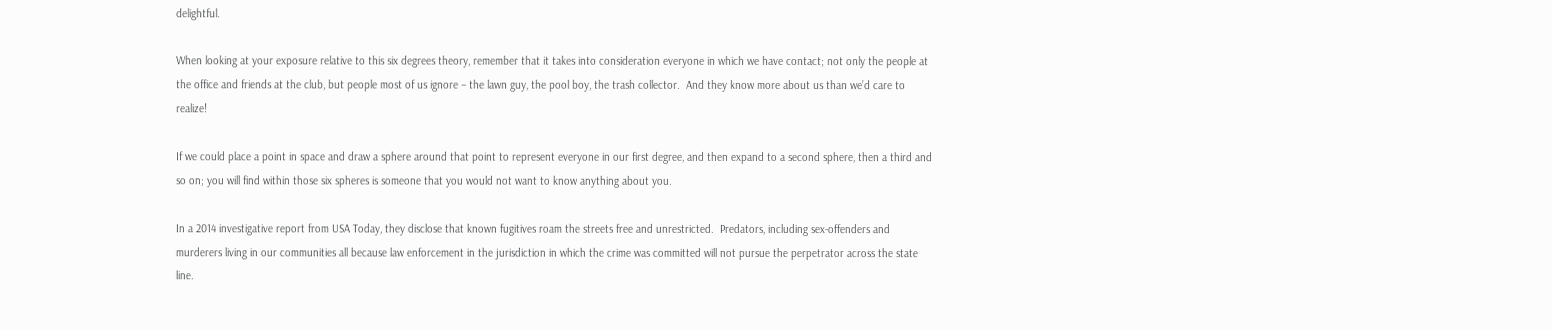delightful.

When looking at your exposure relative to this six degrees theory, remember that it takes into consideration everyone in which we have contact; not only the people at the office and friends at the club, but people most of us ignore – the lawn guy, the pool boy, the trash collector.  And they know more about us than we’d care to realize!

If we could place a point in space and draw a sphere around that point to represent everyone in our first degree, and then expand to a second sphere, then a third and so on; you will find within those six spheres is someone that you would not want to know anything about you.

In a 2014 investigative report from USA Today, they disclose that known fugitives roam the streets free and unrestricted.  Predators, including sex-offenders and murderers living in our communities all because law enforcement in the jurisdiction in which the crime was committed will not pursue the perpetrator across the state line.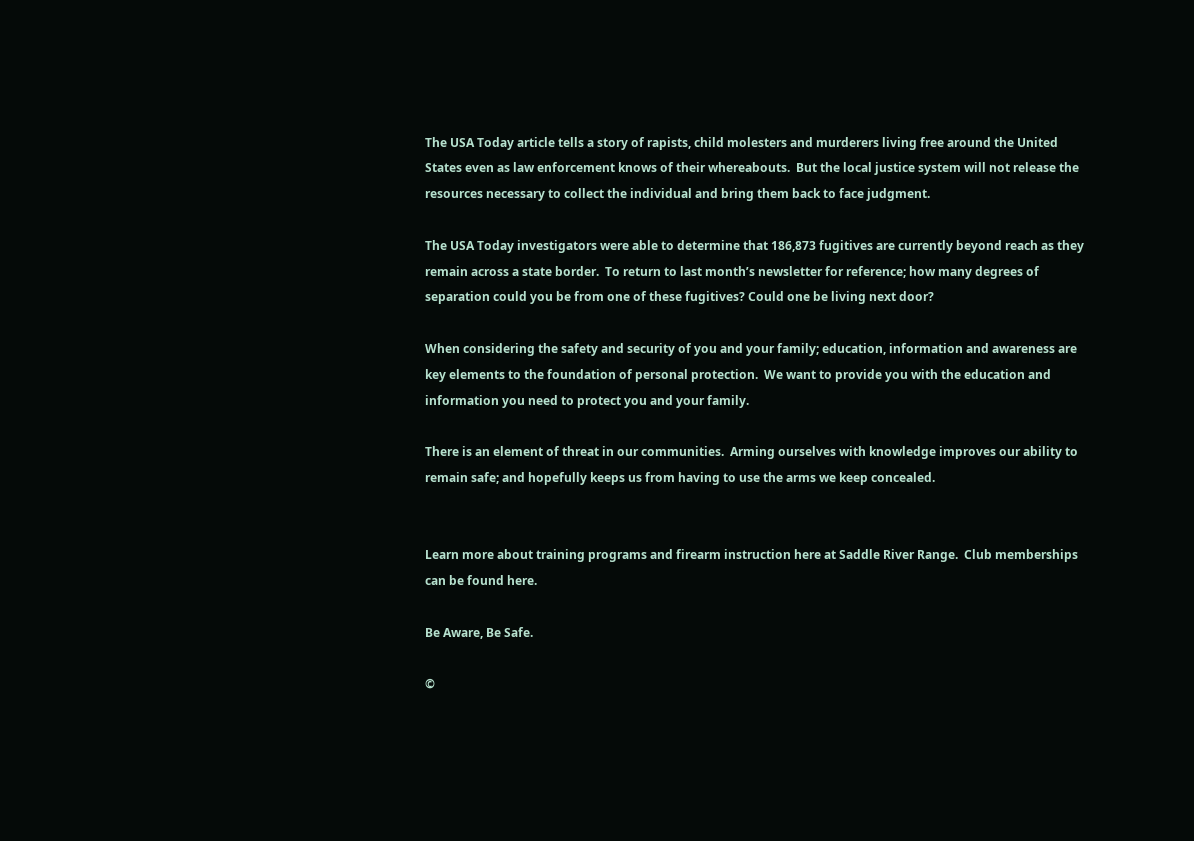The USA Today article tells a story of rapists, child molesters and murderers living free around the United States even as law enforcement knows of their whereabouts.  But the local justice system will not release the resources necessary to collect the individual and bring them back to face judgment.

The USA Today investigators were able to determine that 186,873 fugitives are currently beyond reach as they remain across a state border.  To return to last month’s newsletter for reference; how many degrees of separation could you be from one of these fugitives? Could one be living next door?

When considering the safety and security of you and your family; education, information and awareness are key elements to the foundation of personal protection.  We want to provide you with the education and information you need to protect you and your family.

There is an element of threat in our communities.  Arming ourselves with knowledge improves our ability to remain safe; and hopefully keeps us from having to use the arms we keep concealed.


Learn more about training programs and firearm instruction here at Saddle River Range.  Club memberships can be found here.

Be Aware, Be Safe.

©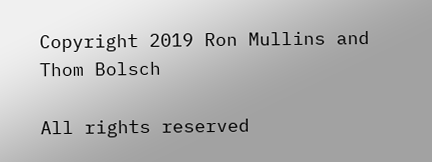Copyright 2019 Ron Mullins and Thom Bolsch

All rights reserved